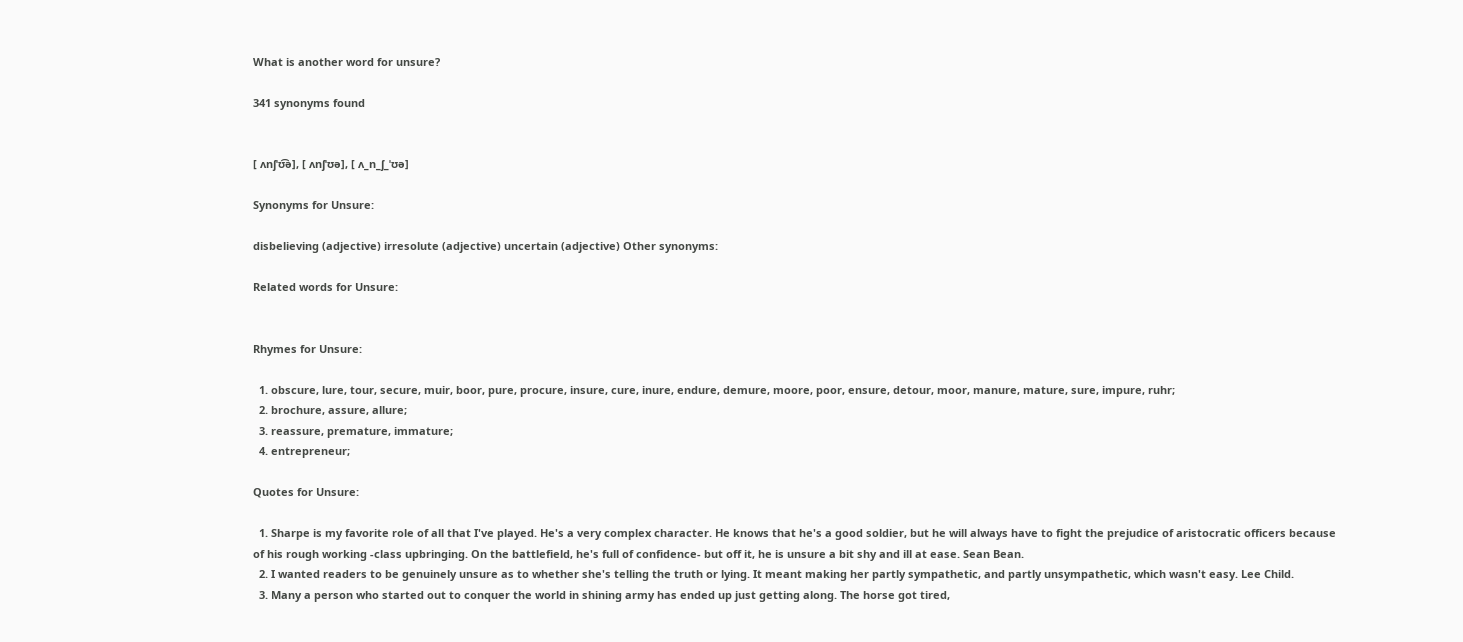What is another word for unsure?

341 synonyms found


[ ʌnʃˈʊ͡ə], [ ʌnʃˈʊə], [ ʌ_n_ʃ_ˈʊə]

Synonyms for Unsure:

disbelieving (adjective) irresolute (adjective) uncertain (adjective) Other synonyms:

Related words for Unsure:


Rhymes for Unsure:

  1. obscure, lure, tour, secure, muir, boor, pure, procure, insure, cure, inure, endure, demure, moore, poor, ensure, detour, moor, manure, mature, sure, impure, ruhr;
  2. brochure, assure, allure;
  3. reassure, premature, immature;
  4. entrepreneur;

Quotes for Unsure:

  1. Sharpe is my favorite role of all that I've played. He's a very complex character. He knows that he's a good soldier, but he will always have to fight the prejudice of aristocratic officers because of his rough working -class upbringing. On the battlefield, he's full of confidence- but off it, he is unsure a bit shy and ill at ease. Sean Bean.
  2. I wanted readers to be genuinely unsure as to whether she's telling the truth or lying. It meant making her partly sympathetic, and partly unsympathetic, which wasn't easy. Lee Child.
  3. Many a person who started out to conquer the world in shining army has ended up just getting along. The horse got tired,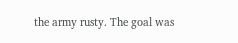the army rusty. The goal was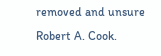removed and unsure Robert A. Cook.